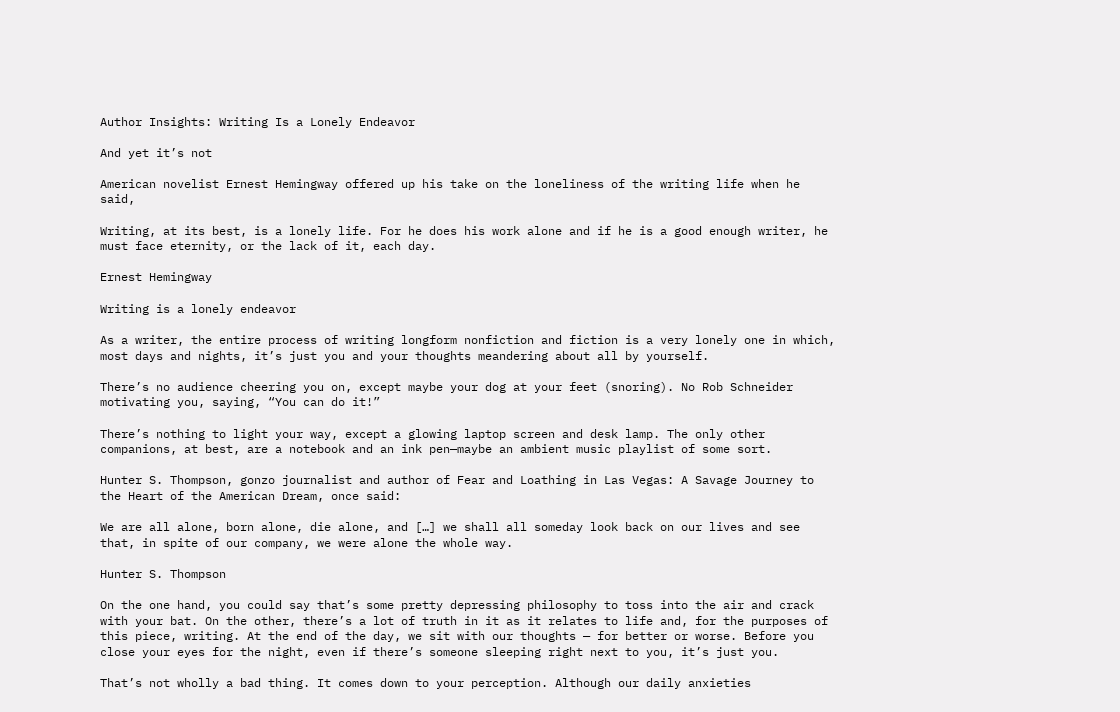Author Insights: Writing Is a Lonely Endeavor

And yet it’s not

American novelist Ernest Hemingway offered up his take on the loneliness of the writing life when he said,

Writing, at its best, is a lonely life. For he does his work alone and if he is a good enough writer, he must face eternity, or the lack of it, each day.

Ernest Hemingway

Writing is a lonely endeavor

As a writer, the entire process of writing longform nonfiction and fiction is a very lonely one in which, most days and nights, it’s just you and your thoughts meandering about all by yourself.

There’s no audience cheering you on, except maybe your dog at your feet (snoring). No Rob Schneider motivating you, saying, “You can do it!”

There’s nothing to light your way, except a glowing laptop screen and desk lamp. The only other companions, at best, are a notebook and an ink pen—maybe an ambient music playlist of some sort.

Hunter S. Thompson, gonzo journalist and author of Fear and Loathing in Las Vegas: A Savage Journey to the Heart of the American Dream, once said:

We are all alone, born alone, die alone, and […] we shall all someday look back on our lives and see that, in spite of our company, we were alone the whole way.

Hunter S. Thompson

On the one hand, you could say that’s some pretty depressing philosophy to toss into the air and crack with your bat. On the other, there’s a lot of truth in it as it relates to life and, for the purposes of this piece, writing. At the end of the day, we sit with our thoughts — for better or worse. Before you close your eyes for the night, even if there’s someone sleeping right next to you, it’s just you.

That’s not wholly a bad thing. It comes down to your perception. Although our daily anxieties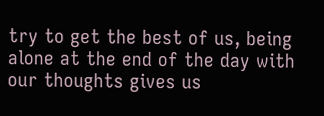try to get the best of us, being alone at the end of the day with our thoughts gives us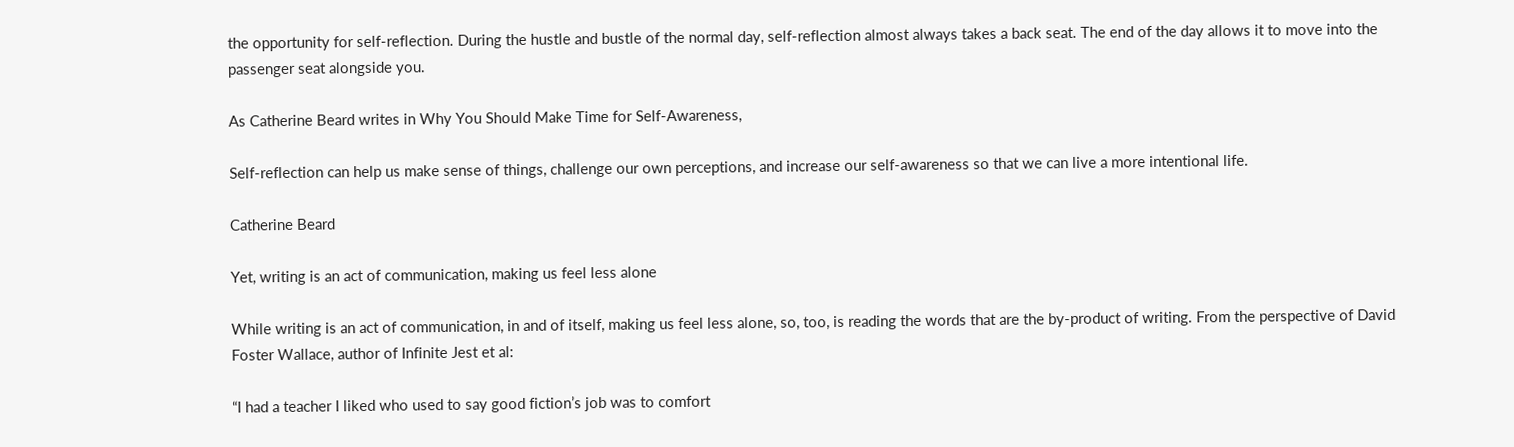the opportunity for self-reflection. During the hustle and bustle of the normal day, self-reflection almost always takes a back seat. The end of the day allows it to move into the passenger seat alongside you.

As Catherine Beard writes in Why You Should Make Time for Self-Awareness,

Self-reflection can help us make sense of things, challenge our own perceptions, and increase our self-awareness so that we can live a more intentional life.

Catherine Beard

Yet, writing is an act of communication, making us feel less alone

While writing is an act of communication, in and of itself, making us feel less alone, so, too, is reading the words that are the by-product of writing. From the perspective of David Foster Wallace, author of Infinite Jest et al:

“I had a teacher I liked who used to say good fiction’s job was to comfort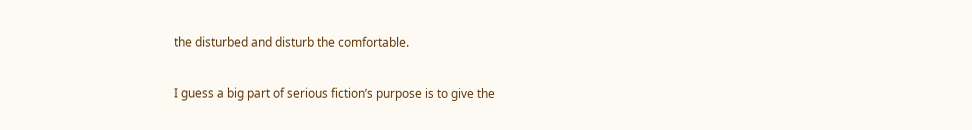the disturbed and disturb the comfortable.

I guess a big part of serious fiction’s purpose is to give the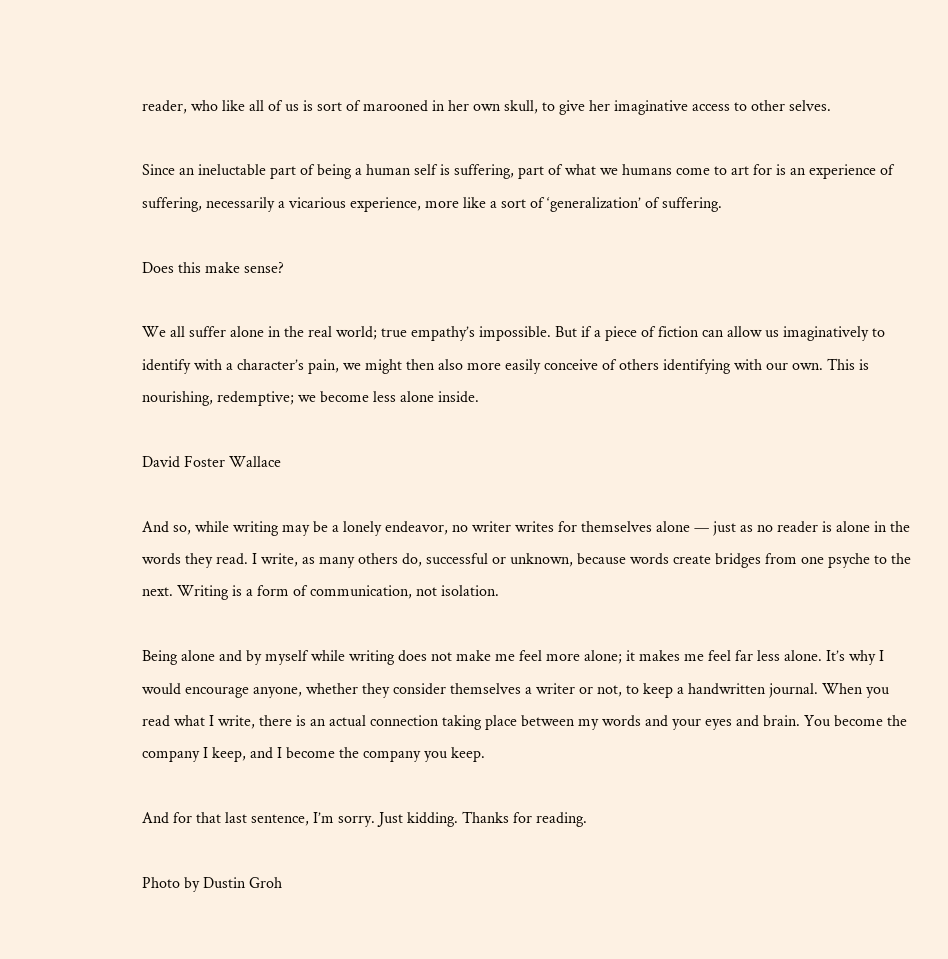reader, who like all of us is sort of marooned in her own skull, to give her imaginative access to other selves.

Since an ineluctable part of being a human self is suffering, part of what we humans come to art for is an experience of suffering, necessarily a vicarious experience, more like a sort of ‘generalization’ of suffering.

Does this make sense?

We all suffer alone in the real world; true empathy’s impossible. But if a piece of fiction can allow us imaginatively to identify with a character’s pain, we might then also more easily conceive of others identifying with our own. This is nourishing, redemptive; we become less alone inside.

David Foster Wallace

And so, while writing may be a lonely endeavor, no writer writes for themselves alone — just as no reader is alone in the words they read. I write, as many others do, successful or unknown, because words create bridges from one psyche to the next. Writing is a form of communication, not isolation.

Being alone and by myself while writing does not make me feel more alone; it makes me feel far less alone. It’s why I would encourage anyone, whether they consider themselves a writer or not, to keep a handwritten journal. When you read what I write, there is an actual connection taking place between my words and your eyes and brain. You become the company I keep, and I become the company you keep.

And for that last sentence, I’m sorry. Just kidding. Thanks for reading.

Photo by Dustin Groh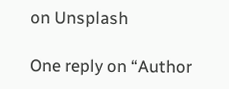on Unsplash

One reply on “Author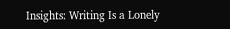Insights: Writing Is a Lonely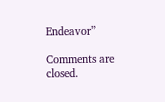Endeavor”

Comments are closed.